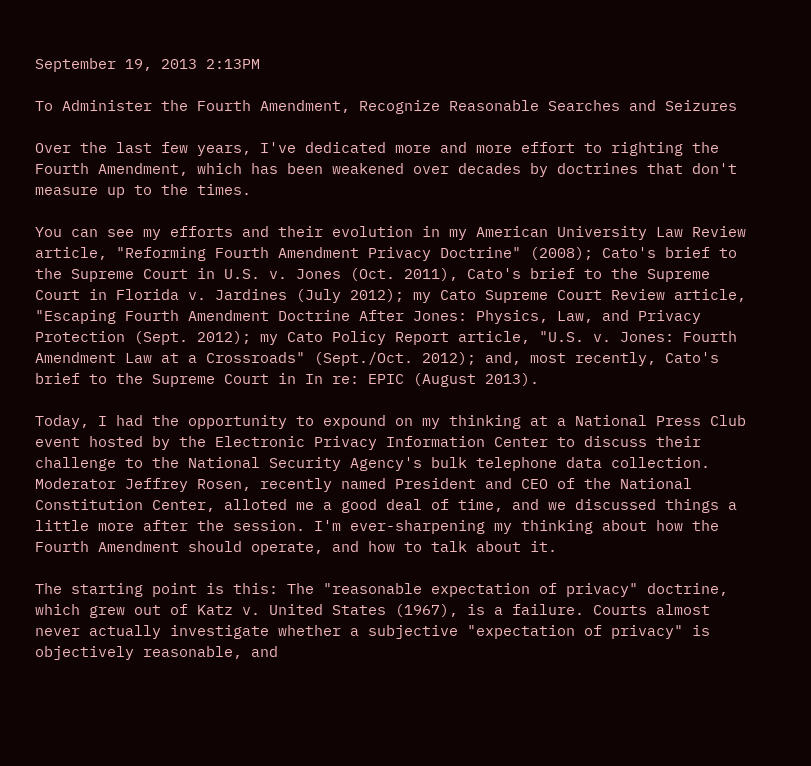September 19, 2013 2:13PM

To Administer the Fourth Amendment, Recognize Reasonable Searches and Seizures

Over the last few years, I've dedicated more and more effort to righting the Fourth Amendment, which has been weakened over decades by doctrines that don't measure up to the times.

You can see my efforts and their evolution in my American University Law Review article, "Reforming Fourth Amendment Privacy Doctrine" (2008); Cato's brief to the Supreme Court in U.S. v. Jones (Oct. 2011), Cato's brief to the Supreme Court in Florida v. Jardines (July 2012); my Cato Supreme Court Review article, "Escaping Fourth Amendment Doctrine After Jones: Physics, Law, and Privacy Protection (Sept. 2012); my Cato Policy Report article, "U.S. v. Jones: Fourth Amendment Law at a Crossroads" (Sept./Oct. 2012); and, most recently, Cato's brief to the Supreme Court in In re: EPIC (August 2013).

Today, I had the opportunity to expound on my thinking at a National Press Club event hosted by the Electronic Privacy Information Center to discuss their challenge to the National Security Agency's bulk telephone data collection. Moderator Jeffrey Rosen, recently named President and CEO of the National Constitution Center, alloted me a good deal of time, and we discussed things a little more after the session. I'm ever-sharpening my thinking about how the Fourth Amendment should operate, and how to talk about it.

The starting point is this: The "reasonable expectation of privacy" doctrine, which grew out of Katz v. United States (1967), is a failure. Courts almost never actually investigate whether a subjective "expectation of privacy" is objectively reasonable, and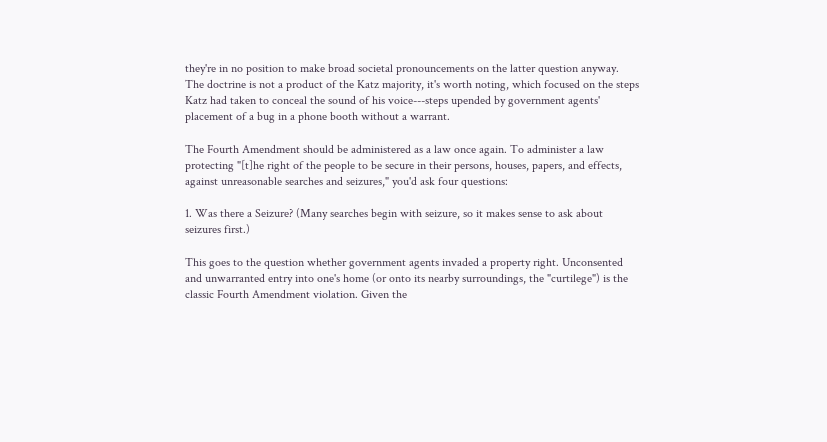they're in no position to make broad societal pronouncements on the latter question anyway. The doctrine is not a product of the Katz majority, it's worth noting, which focused on the steps Katz had taken to conceal the sound of his voice---steps upended by government agents' placement of a bug in a phone booth without a warrant.

The Fourth Amendment should be administered as a law once again. To administer a law protecting "[t]he right of the people to be secure in their persons, houses, papers, and effects, against unreasonable searches and seizures," you'd ask four questions:

1. Was there a Seizure? (Many searches begin with seizure, so it makes sense to ask about seizures first.)

This goes to the question whether government agents invaded a property right. Unconsented and unwarranted entry into one's home (or onto its nearby surroundings, the "curtilege") is the classic Fourth Amendment violation. Given the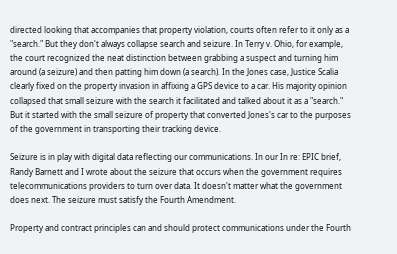directed looking that accompanies that property violation, courts often refer to it only as a "search." But they don't always collapse search and seizure. In Terry v. Ohio, for example, the court recognized the neat distinction between grabbing a suspect and turning him around (a seizure) and then patting him down (a search). In the Jones case, Justice Scalia clearly fixed on the property invasion in affixing a GPS device to a car. His majority opinion collapsed that small seizure with the search it facilitated and talked about it as a "search." But it started with the small seizure of property that converted Jones's car to the purposes of the government in transporting their tracking device.

Seizure is in play with digital data reflecting our communications. In our In re: EPIC brief, Randy Barnett and I wrote about the seizure that occurs when the government requires telecommunications providers to turn over data. It doesn't matter what the government does next. The seizure must satisfy the Fourth Amendment.

Property and contract principles can and should protect communications under the Fourth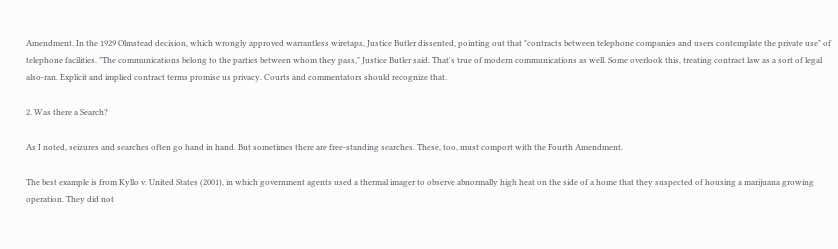Amendment. In the 1929 Olmstead decision, which wrongly approved warrantless wiretaps, Justice Butler dissented, pointing out that "contracts between telephone companies and users contemplate the private use" of telephone facilities. "The communications belong to the parties between whom they pass," Justice Butler said. That's true of modern communications as well. Some overlook this, treating contract law as a sort of legal also-ran. Explicit and implied contract terms promise us privacy. Courts and commentators should recognize that.

2. Was there a Search?

As I noted, seizures and searches often go hand in hand. But sometimes there are free-standing searches. These, too, must comport with the Fourth Amendment.

The best example is from Kyllo v. United States (2001), in which government agents used a thermal imager to observe abnormally high heat on the side of a home that they suspected of housing a marijuana growing operation. They did not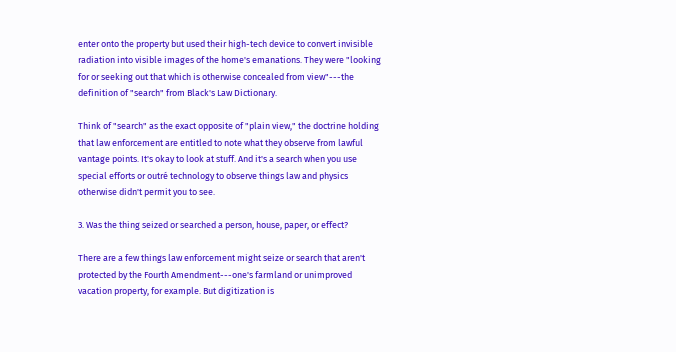enter onto the property but used their high-tech device to convert invisible radiation into visible images of the home's emanations. They were "looking for or seeking out that which is otherwise concealed from view"---the definition of "search" from Black's Law Dictionary.

Think of "search" as the exact opposite of "plain view," the doctrine holding that law enforcement are entitled to note what they observe from lawful vantage points. It's okay to look at stuff. And it's a search when you use special efforts or outré technology to observe things law and physics otherwise didn't permit you to see.

3. Was the thing seized or searched a person, house, paper, or effect?

There are a few things law enforcement might seize or search that aren't protected by the Fourth Amendment---one's farmland or unimproved vacation property, for example. But digitization is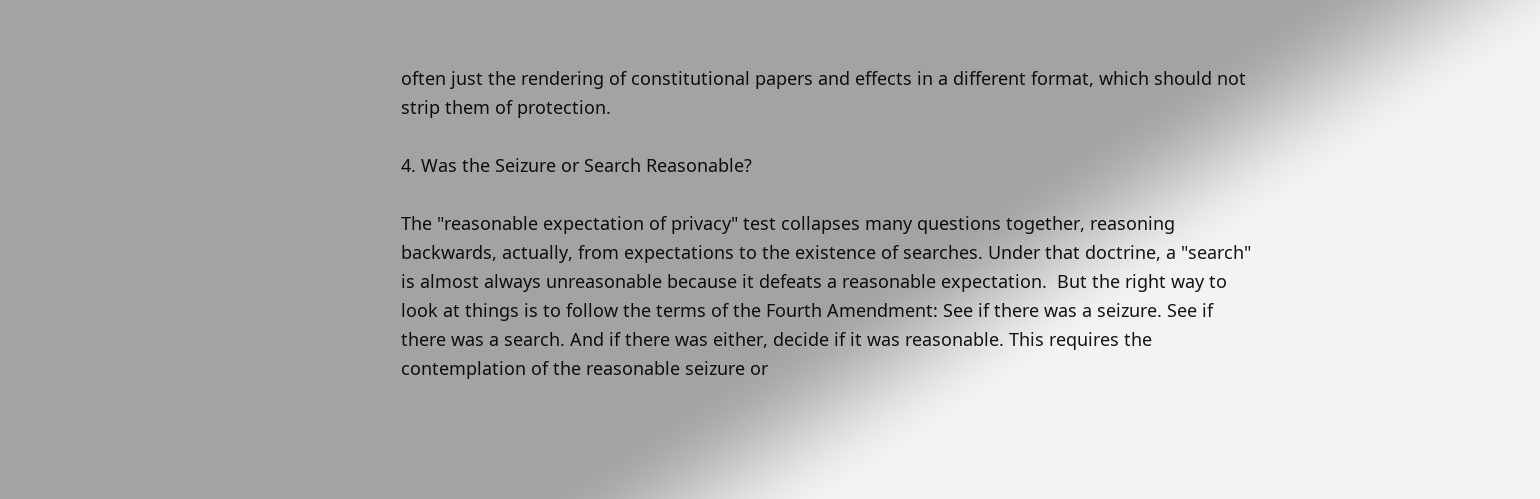often just the rendering of constitutional papers and effects in a different format, which should not strip them of protection.

4. Was the Seizure or Search Reasonable?

The "reasonable expectation of privacy" test collapses many questions together, reasoning backwards, actually, from expectations to the existence of searches. Under that doctrine, a "search" is almost always unreasonable because it defeats a reasonable expectation.  But the right way to look at things is to follow the terms of the Fourth Amendment: See if there was a seizure. See if there was a search. And if there was either, decide if it was reasonable. This requires the contemplation of the reasonable seizure or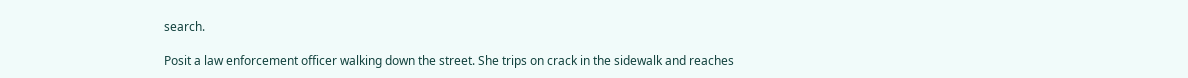search.

Posit a law enforcement officer walking down the street. She trips on crack in the sidewalk and reaches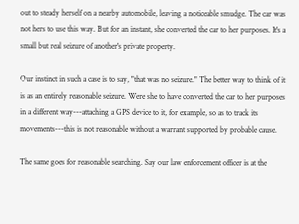out to steady herself on a nearby automobile, leaving a noticeable smudge. The car was not hers to use this way. But for an instant, she converted the car to her purposes. It's a small but real seizure of another's private property.

Our instinct in such a case is to say, "that was no seizure." The better way to think of it is as an entirely reasonable seizure. Were she to have converted the car to her purposes in a different way---attaching a GPS device to it, for example, so as to track its movements---this is not reasonable without a warrant supported by probable cause.

The same goes for reasonable searching. Say our law enforcement officer is at the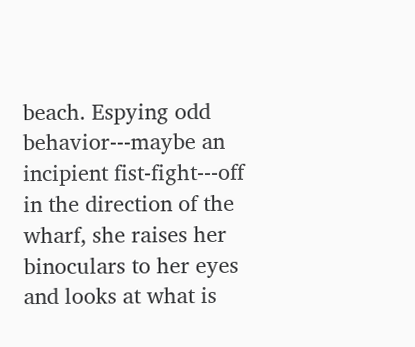beach. Espying odd behavior---maybe an incipient fist-fight---off in the direction of the wharf, she raises her binoculars to her eyes and looks at what is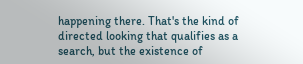happening there. That's the kind of directed looking that qualifies as a search, but the existence of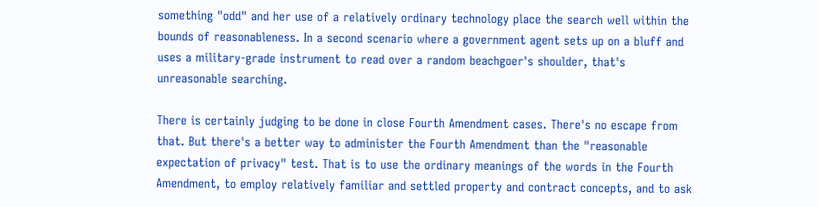something "odd" and her use of a relatively ordinary technology place the search well within the bounds of reasonableness. In a second scenario where a government agent sets up on a bluff and uses a military-grade instrument to read over a random beachgoer's shoulder, that's unreasonable searching.

There is certainly judging to be done in close Fourth Amendment cases. There's no escape from that. But there's a better way to administer the Fourth Amendment than the "reasonable expectation of privacy" test. That is to use the ordinary meanings of the words in the Fourth Amendment, to employ relatively familiar and settled property and contract concepts, and to ask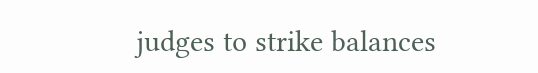judges to strike balances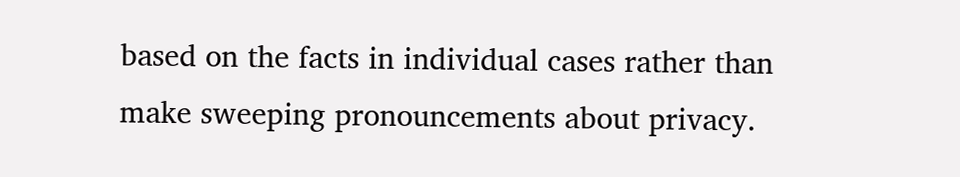based on the facts in individual cases rather than make sweeping pronouncements about privacy.